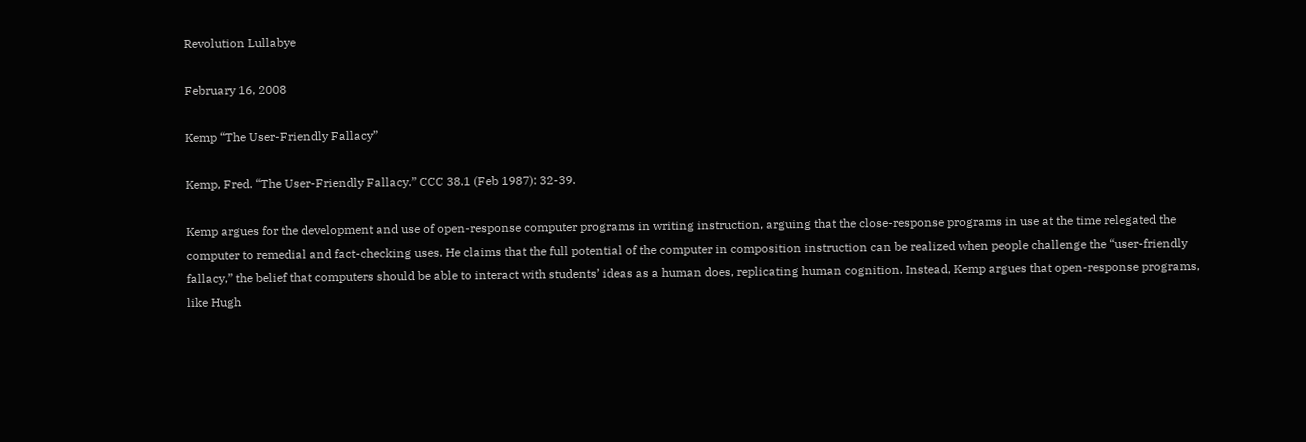Revolution Lullabye

February 16, 2008

Kemp “The User-Friendly Fallacy”

Kemp, Fred. “The User-Friendly Fallacy.” CCC 38.1 (Feb 1987): 32-39.

Kemp argues for the development and use of open-response computer programs in writing instruction, arguing that the close-response programs in use at the time relegated the computer to remedial and fact-checking uses. He claims that the full potential of the computer in composition instruction can be realized when people challenge the “user-friendly fallacy,” the belief that computers should be able to interact with students’ ideas as a human does, replicating human cognition. Instead, Kemp argues that open-response programs, like Hugh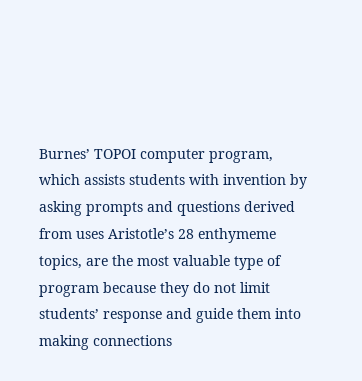Burnes’ TOPOI computer program, which assists students with invention by asking prompts and questions derived from uses Aristotle’s 28 enthymeme topics, are the most valuable type of program because they do not limit students’ response and guide them into making connections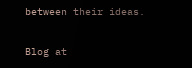between their ideas.

Blog at